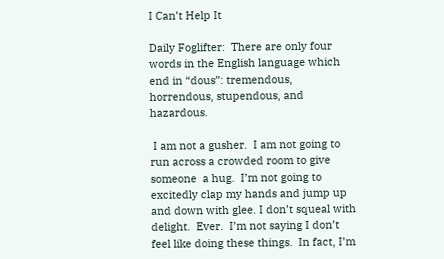I Can’t Help It

Daily Foglifter:  There are only four words in the English language which end in “dous”: tremendous, horrendous, stupendous, and hazardous.

 I am not a gusher.  I am not going to run across a crowded room to give someone  a hug.  I’m not going to excitedly clap my hands and jump up and down with glee. I don’t squeal with delight.  Ever.  I’m not saying I don’t feel like doing these things.  In fact, I’m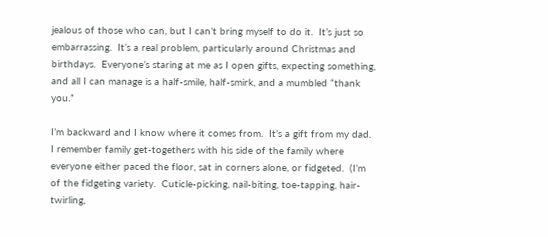jealous of those who can, but I can’t bring myself to do it.  It’s just so embarrassing.  It’s a real problem, particularly around Christmas and birthdays.  Everyone’s staring at me as I open gifts, expecting something, and all I can manage is a half-smile, half-smirk, and a mumbled “thank you.”

I’m backward and I know where it comes from.  It’s a gift from my dad.  I remember family get-togethers with his side of the family where everyone either paced the floor, sat in corners alone, or fidgeted.  (I’m of the fidgeting variety.  Cuticle-picking, nail-biting, toe-tapping, hair-twirling,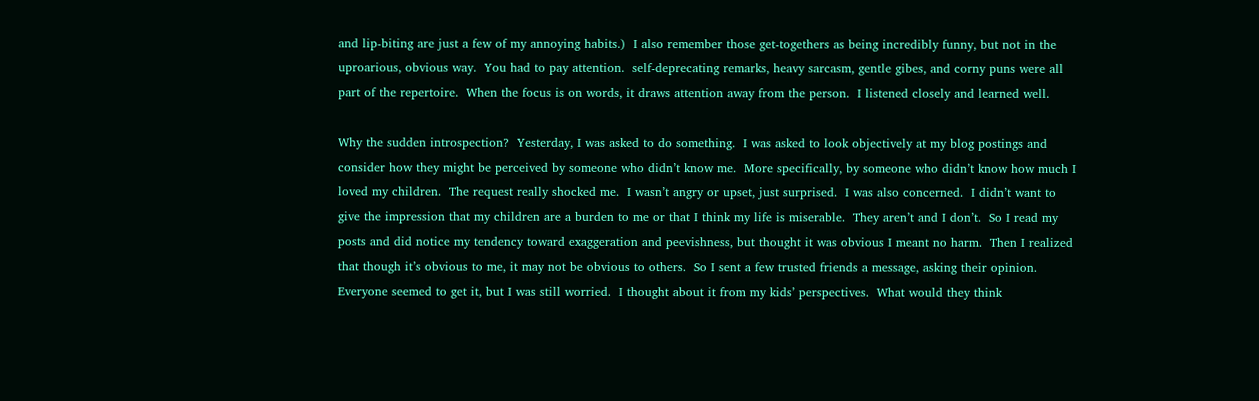and lip-biting are just a few of my annoying habits.)  I also remember those get-togethers as being incredibly funny, but not in the uproarious, obvious way.  You had to pay attention.  self-deprecating remarks, heavy sarcasm, gentle gibes, and corny puns were all part of the repertoire.  When the focus is on words, it draws attention away from the person.  I listened closely and learned well.

Why the sudden introspection?  Yesterday, I was asked to do something.  I was asked to look objectively at my blog postings and consider how they might be perceived by someone who didn’t know me.  More specifically, by someone who didn’t know how much I loved my children.  The request really shocked me.  I wasn’t angry or upset, just surprised.  I was also concerned.  I didn’t want to give the impression that my children are a burden to me or that I think my life is miserable.  They aren’t and I don’t.  So I read my posts and did notice my tendency toward exaggeration and peevishness, but thought it was obvious I meant no harm.  Then I realized that though it’s obvious to me, it may not be obvious to others.  So I sent a few trusted friends a message, asking their opinion.  Everyone seemed to get it, but I was still worried.  I thought about it from my kids’ perspectives.  What would they think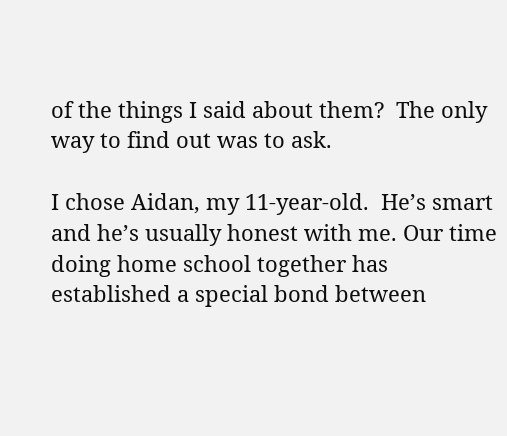of the things I said about them?  The only way to find out was to ask.

I chose Aidan, my 11-year-old.  He’s smart and he’s usually honest with me. Our time doing home school together has established a special bond between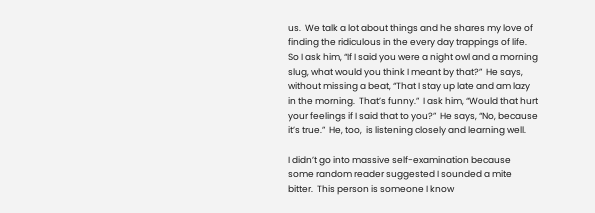us.  We talk a lot about things and he shares my love of finding the ridiculous in the every day trappings of life.  So I ask him, “If I said you were a night owl and a morning slug, what would you think I meant by that?”  He says, without missing a beat, “That I stay up late and am lazy in the morning.  That’s funny.”  I ask him, “Would that hurt your feelings if I said that to you?”  He says, “No, because it’s true.”  He, too,  is listening closely and learning well.

I didn’t go into massive self-examination because some random reader suggested I sounded a mite bitter.  This person is someone I know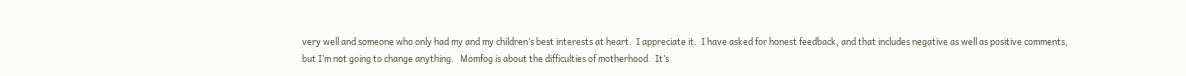very well and someone who only had my and my children’s best interests at heart.  I appreciate it.  I have asked for honest feedback, and that includes negative as well as positive comments,  but I’m not going to change anything.   Momfog is about the difficulties of motherhood.  It’s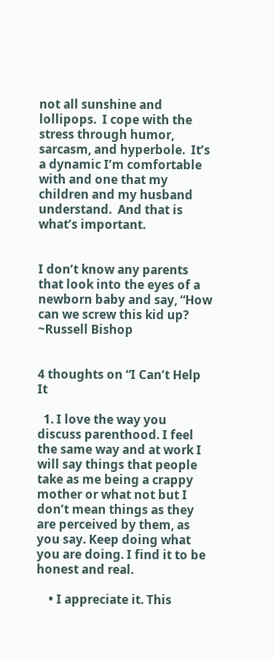not all sunshine and lollipops.  I cope with the stress through humor, sarcasm, and hyperbole.  It’s a dynamic I’m comfortable with and one that my children and my husband understand.  And that is what’s important.


I don’t know any parents that look into the eyes of a newborn baby and say, “How can we screw this kid up?  ~Russell Bishop


4 thoughts on “I Can’t Help It

  1. I love the way you discuss parenthood. I feel the same way and at work I will say things that people take as me being a crappy mother or what not but I don’t mean things as they are perceived by them, as you say. Keep doing what you are doing. I find it to be honest and real.

    • I appreciate it. This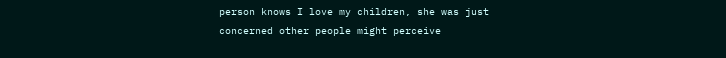person knows I love my children, she was just concerned other people might perceive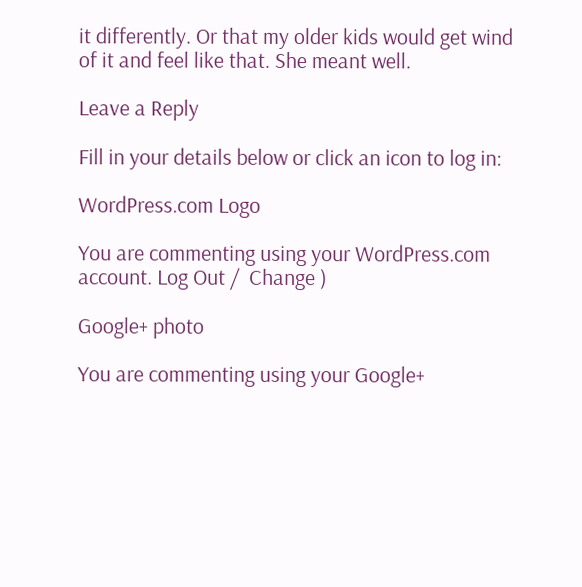it differently. Or that my older kids would get wind of it and feel like that. She meant well.

Leave a Reply

Fill in your details below or click an icon to log in:

WordPress.com Logo

You are commenting using your WordPress.com account. Log Out /  Change )

Google+ photo

You are commenting using your Google+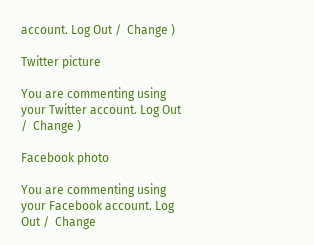account. Log Out /  Change )

Twitter picture

You are commenting using your Twitter account. Log Out /  Change )

Facebook photo

You are commenting using your Facebook account. Log Out /  Change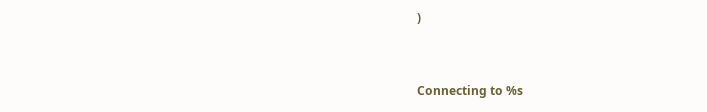)


Connecting to %s